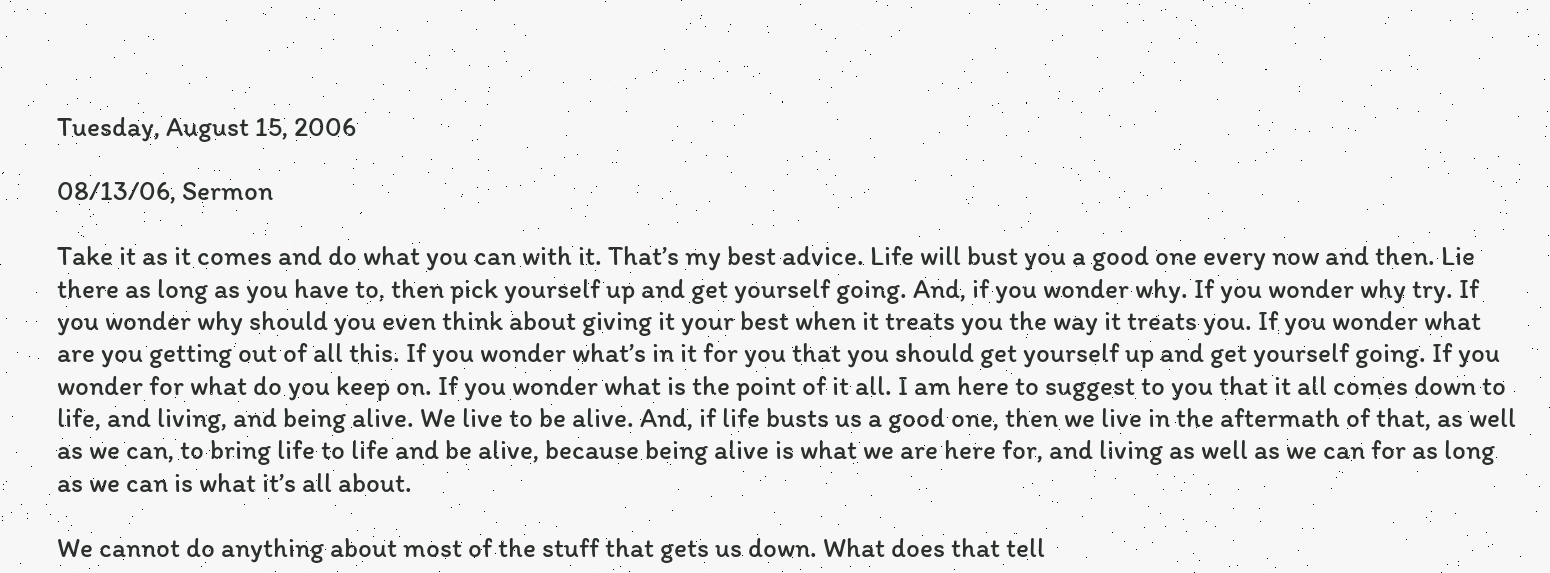Tuesday, August 15, 2006

08/13/06, Sermon

Take it as it comes and do what you can with it. That’s my best advice. Life will bust you a good one every now and then. Lie there as long as you have to, then pick yourself up and get yourself going. And, if you wonder why. If you wonder why try. If you wonder why should you even think about giving it your best when it treats you the way it treats you. If you wonder what are you getting out of all this. If you wonder what’s in it for you that you should get yourself up and get yourself going. If you wonder for what do you keep on. If you wonder what is the point of it all. I am here to suggest to you that it all comes down to life, and living, and being alive. We live to be alive. And, if life busts us a good one, then we live in the aftermath of that, as well as we can, to bring life to life and be alive, because being alive is what we are here for, and living as well as we can for as long as we can is what it’s all about.

We cannot do anything about most of the stuff that gets us down. What does that tell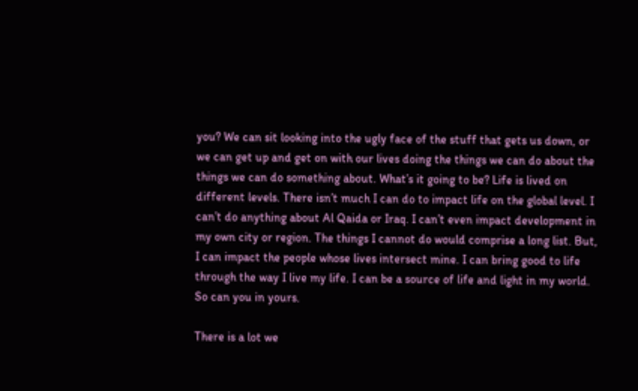you? We can sit looking into the ugly face of the stuff that gets us down, or we can get up and get on with our lives doing the things we can do about the things we can do something about. What’s it going to be? Life is lived on different levels. There isn’t much I can do to impact life on the global level. I can’t do anything about Al Qaida or Iraq. I can’t even impact development in my own city or region. The things I cannot do would comprise a long list. But, I can impact the people whose lives intersect mine. I can bring good to life through the way I live my life. I can be a source of life and light in my world. So can you in yours.

There is a lot we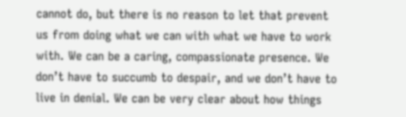cannot do, but there is no reason to let that prevent us from doing what we can with what we have to work with. We can be a caring, compassionate presence. We don’t have to succumb to despair, and we don’t have to live in denial. We can be very clear about how things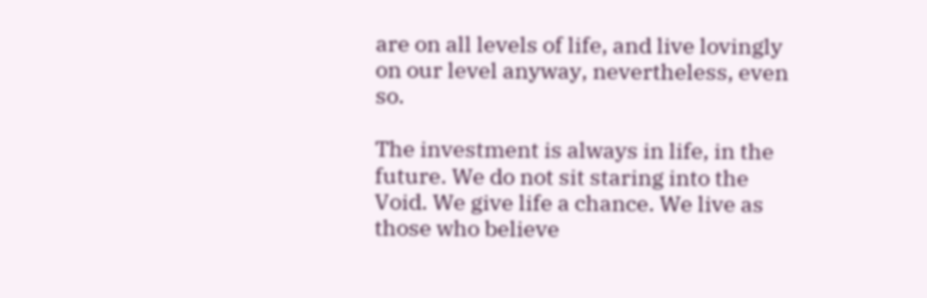are on all levels of life, and live lovingly on our level anyway, nevertheless, even so.

The investment is always in life, in the future. We do not sit staring into the Void. We give life a chance. We live as those who believe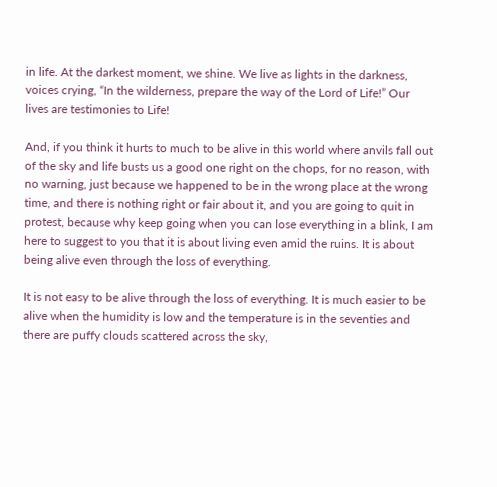in life. At the darkest moment, we shine. We live as lights in the darkness, voices crying, “In the wilderness, prepare the way of the Lord of Life!” Our lives are testimonies to Life!

And, if you think it hurts to much to be alive in this world where anvils fall out of the sky and life busts us a good one right on the chops, for no reason, with no warning, just because we happened to be in the wrong place at the wrong time, and there is nothing right or fair about it, and you are going to quit in protest, because why keep going when you can lose everything in a blink, I am here to suggest to you that it is about living even amid the ruins. It is about being alive even through the loss of everything.

It is not easy to be alive through the loss of everything. It is much easier to be alive when the humidity is low and the temperature is in the seventies and there are puffy clouds scattered across the sky,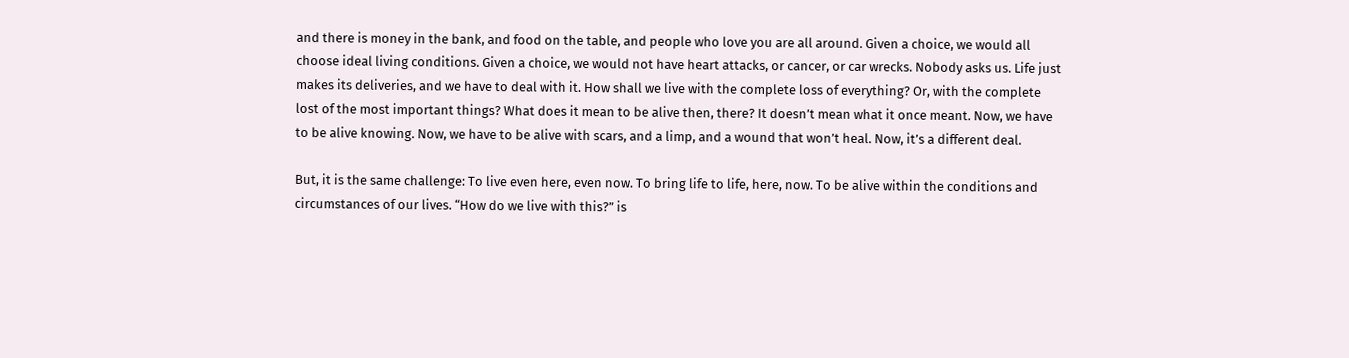and there is money in the bank, and food on the table, and people who love you are all around. Given a choice, we would all choose ideal living conditions. Given a choice, we would not have heart attacks, or cancer, or car wrecks. Nobody asks us. Life just makes its deliveries, and we have to deal with it. How shall we live with the complete loss of everything? Or, with the complete lost of the most important things? What does it mean to be alive then, there? It doesn’t mean what it once meant. Now, we have to be alive knowing. Now, we have to be alive with scars, and a limp, and a wound that won’t heal. Now, it’s a different deal.

But, it is the same challenge: To live even here, even now. To bring life to life, here, now. To be alive within the conditions and circumstances of our lives. “How do we live with this?” is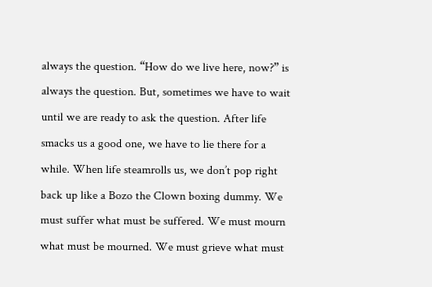always the question. “How do we live here, now?” is always the question. But, sometimes we have to wait until we are ready to ask the question. After life smacks us a good one, we have to lie there for a while. When life steamrolls us, we don’t pop right back up like a Bozo the Clown boxing dummy. We must suffer what must be suffered. We must mourn what must be mourned. We must grieve what must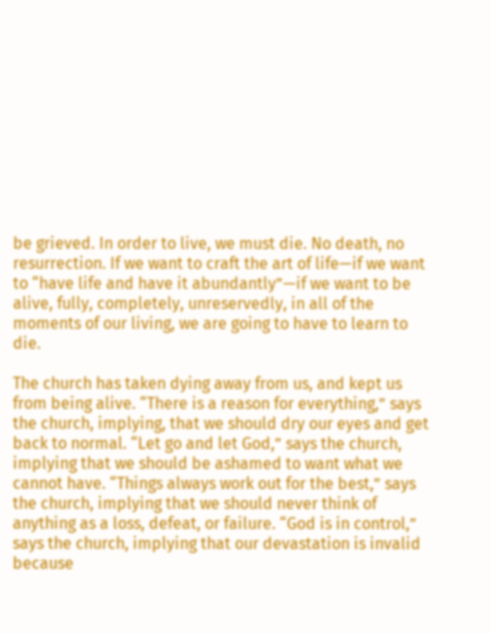be grieved. In order to live, we must die. No death, no resurrection. If we want to craft the art of life—if we want to “have life and have it abundantly”—if we want to be alive, fully, completely, unreservedly, in all of the moments of our living, we are going to have to learn to die.

The church has taken dying away from us, and kept us from being alive. “There is a reason for everything,” says the church, implying, that we should dry our eyes and get back to normal. “Let go and let God,” says the church, implying that we should be ashamed to want what we cannot have. “Things always work out for the best,” says the church, implying that we should never think of anything as a loss, defeat, or failure. “God is in control,” says the church, implying that our devastation is invalid because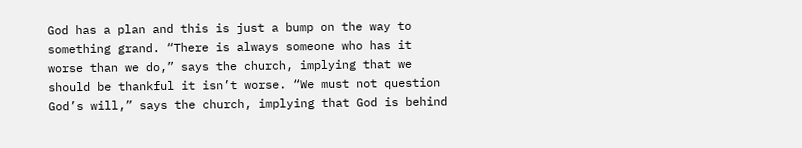God has a plan and this is just a bump on the way to something grand. “There is always someone who has it worse than we do,” says the church, implying that we should be thankful it isn’t worse. “We must not question God’s will,” says the church, implying that God is behind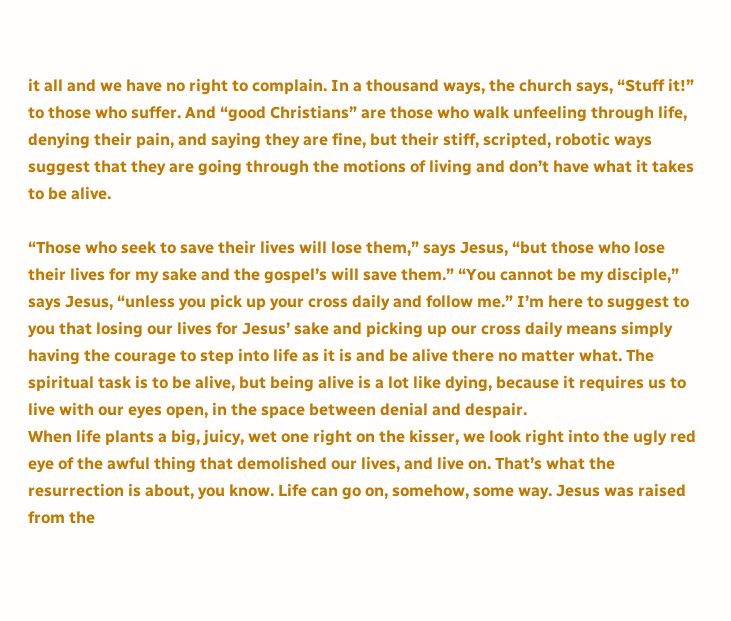it all and we have no right to complain. In a thousand ways, the church says, “Stuff it!” to those who suffer. And “good Christians” are those who walk unfeeling through life, denying their pain, and saying they are fine, but their stiff, scripted, robotic ways suggest that they are going through the motions of living and don’t have what it takes to be alive.

“Those who seek to save their lives will lose them,” says Jesus, “but those who lose their lives for my sake and the gospel’s will save them.” “You cannot be my disciple,” says Jesus, “unless you pick up your cross daily and follow me.” I’m here to suggest to you that losing our lives for Jesus’ sake and picking up our cross daily means simply having the courage to step into life as it is and be alive there no matter what. The spiritual task is to be alive, but being alive is a lot like dying, because it requires us to live with our eyes open, in the space between denial and despair.
When life plants a big, juicy, wet one right on the kisser, we look right into the ugly red eye of the awful thing that demolished our lives, and live on. That’s what the resurrection is about, you know. Life can go on, somehow, some way. Jesus was raised from the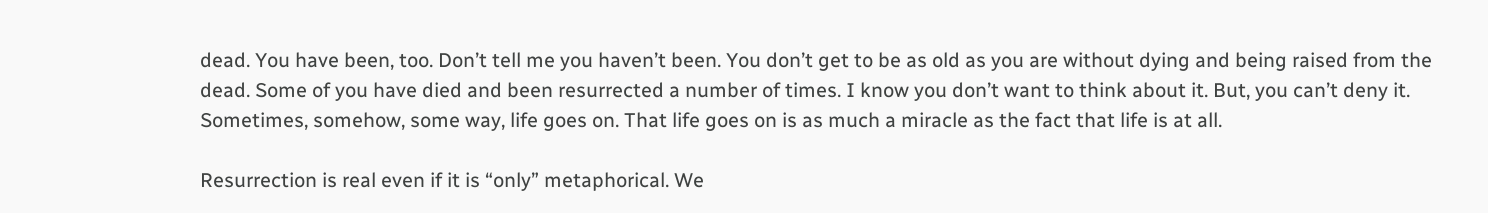dead. You have been, too. Don’t tell me you haven’t been. You don’t get to be as old as you are without dying and being raised from the dead. Some of you have died and been resurrected a number of times. I know you don’t want to think about it. But, you can’t deny it. Sometimes, somehow, some way, life goes on. That life goes on is as much a miracle as the fact that life is at all.

Resurrection is real even if it is “only” metaphorical. We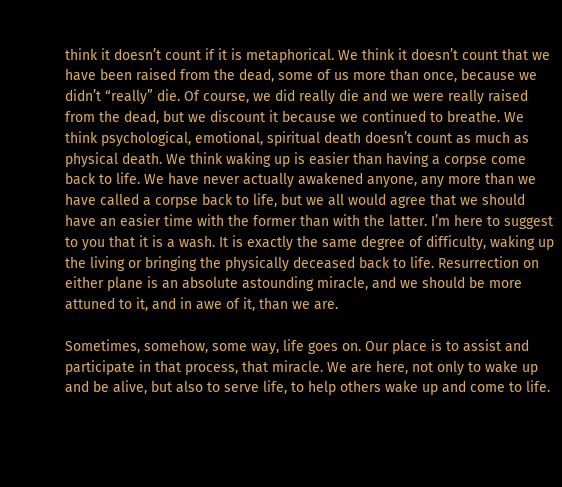think it doesn’t count if it is metaphorical. We think it doesn’t count that we have been raised from the dead, some of us more than once, because we didn’t “really” die. Of course, we did really die and we were really raised from the dead, but we discount it because we continued to breathe. We think psychological, emotional, spiritual death doesn’t count as much as physical death. We think waking up is easier than having a corpse come back to life. We have never actually awakened anyone, any more than we have called a corpse back to life, but we all would agree that we should have an easier time with the former than with the latter. I’m here to suggest to you that it is a wash. It is exactly the same degree of difficulty, waking up the living or bringing the physically deceased back to life. Resurrection on either plane is an absolute astounding miracle, and we should be more attuned to it, and in awe of it, than we are.

Sometimes, somehow, some way, life goes on. Our place is to assist and participate in that process, that miracle. We are here, not only to wake up and be alive, but also to serve life, to help others wake up and come to life.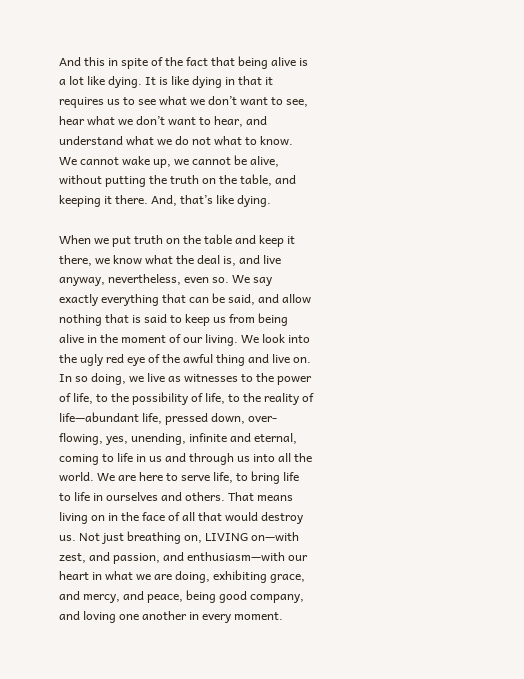And this in spite of the fact that being alive is a lot like dying. It is like dying in that it requires us to see what we don’t want to see, hear what we don’t want to hear, and understand what we do not what to know. We cannot wake up, we cannot be alive, without putting the truth on the table, and keeping it there. And, that’s like dying.

When we put truth on the table and keep it there, we know what the deal is, and live anyway, nevertheless, even so. We say exactly everything that can be said, and allow nothing that is said to keep us from being alive in the moment of our living. We look into the ugly red eye of the awful thing and live on. In so doing, we live as witnesses to the power of life, to the possibility of life, to the reality of life—abundant life, pressed down, over-flowing, yes, unending, infinite and eternal, coming to life in us and through us into all the world. We are here to serve life, to bring life to life in ourselves and others. That means living on in the face of all that would destroy us. Not just breathing on, LIVING on—with zest, and passion, and enthusiasm—with our heart in what we are doing, exhibiting grace, and mercy, and peace, being good company, and loving one another in every moment.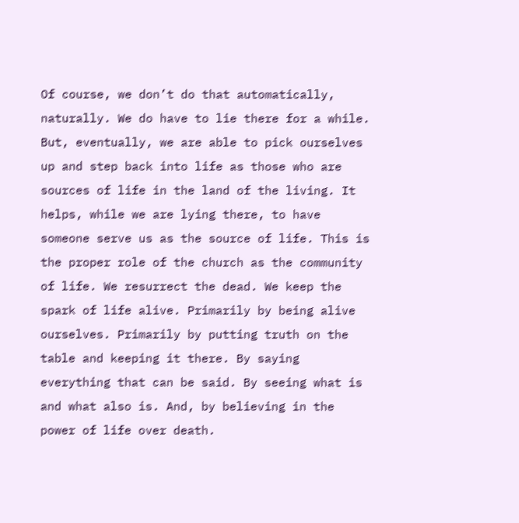Of course, we don’t do that automatically, naturally. We do have to lie there for a while. But, eventually, we are able to pick ourselves up and step back into life as those who are sources of life in the land of the living. It helps, while we are lying there, to have someone serve us as the source of life. This is the proper role of the church as the community of life. We resurrect the dead. We keep the spark of life alive. Primarily by being alive ourselves. Primarily by putting truth on the table and keeping it there. By saying everything that can be said. By seeing what is and what also is. And, by believing in the power of life over death.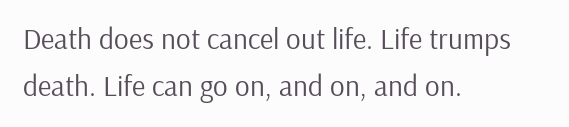Death does not cancel out life. Life trumps death. Life can go on, and on, and on.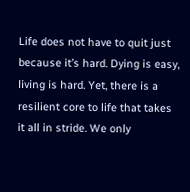Life does not have to quit just because it’s hard. Dying is easy, living is hard. Yet, there is a resilient core to life that takes it all in stride. We only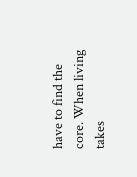have to find the core. When living takes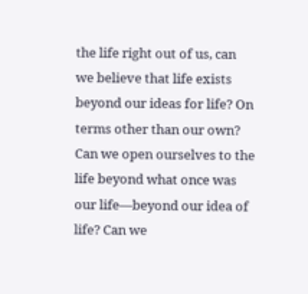the life right out of us, can we believe that life exists beyond our ideas for life? On terms other than our own? Can we open ourselves to the life beyond what once was our life—beyond our idea of life? Can we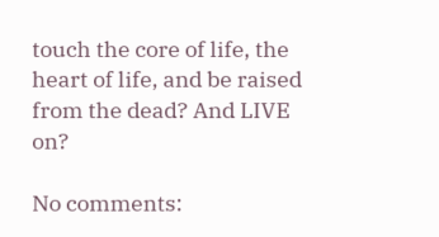touch the core of life, the heart of life, and be raised from the dead? And LIVE on?

No comments: